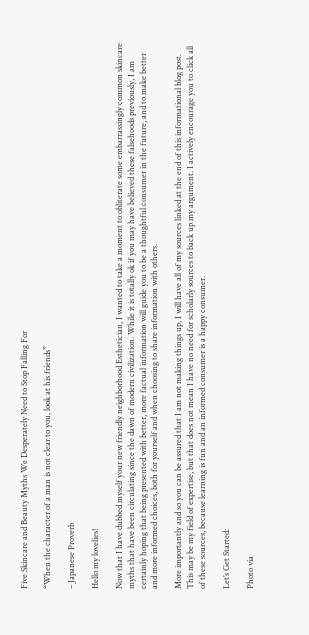Five Skincare and Beauty Myths We Desperately Need to Stop Falling For

“When the character of a man is not clear to you, look at his friends”

– Japanese Proverb

Hello my lovelies!

Now that I have dubbed myself your new friendly neighborhood Esthetician, I wanted to take a moment to obliterate some embarrassingly common skincare myths that have been circulating since the dawn of modern civilization. While it is totally ok if you may have believed these falsehoods previously, I am certainly hoping that being presented with better, more factual information will guide you to be a thoughtful consumer in the future, and to make better and more informed choices, both for yourself and when choosing to share information with others.

More importantly and so you can be assured that I am not making things up, I will have all of my sources linked at the end of this informational blog post. This may be my field of expertise, but that does not mean I have no need for scholarly sources to back up my argument. I actively encourage you to click all of these sources, because learning is fun and an informed consumer is a happy consumer.

Let’s Get Started:

Photo via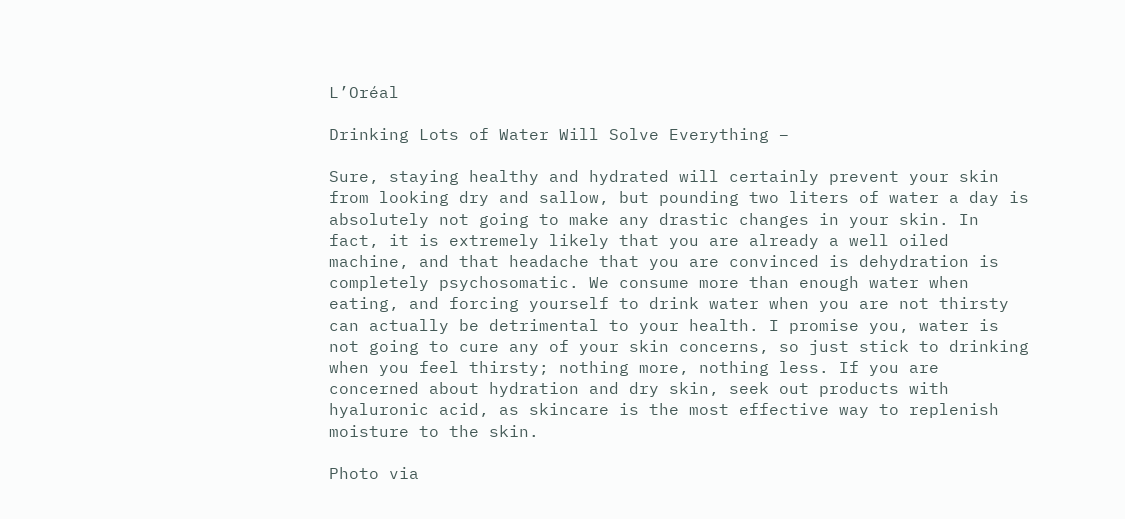L’Oréal

Drinking Lots of Water Will Solve Everything –

Sure, staying healthy and hydrated will certainly prevent your skin from looking dry and sallow, but pounding two liters of water a day is absolutely not going to make any drastic changes in your skin. In fact, it is extremely likely that you are already a well oiled machine, and that headache that you are convinced is dehydration is completely psychosomatic. We consume more than enough water when eating, and forcing yourself to drink water when you are not thirsty can actually be detrimental to your health. I promise you, water is not going to cure any of your skin concerns, so just stick to drinking when you feel thirsty; nothing more, nothing less. If you are concerned about hydration and dry skin, seek out products with hyaluronic acid, as skincare is the most effective way to replenish moisture to the skin.

Photo via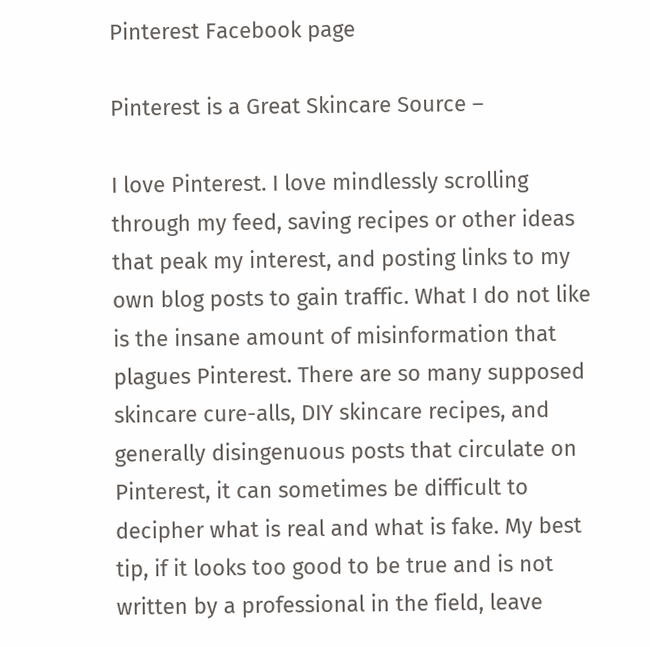Pinterest Facebook page

Pinterest is a Great Skincare Source –

I love Pinterest. I love mindlessly scrolling through my feed, saving recipes or other ideas that peak my interest, and posting links to my own blog posts to gain traffic. What I do not like is the insane amount of misinformation that plagues Pinterest. There are so many supposed skincare cure-alls, DIY skincare recipes, and generally disingenuous posts that circulate on Pinterest, it can sometimes be difficult to decipher what is real and what is fake. My best tip, if it looks too good to be true and is not written by a professional in the field, leave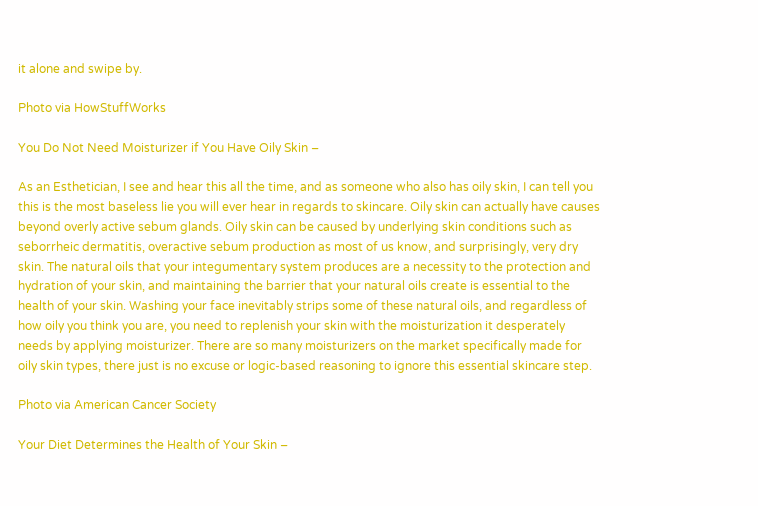it alone and swipe by.

Photo via HowStuffWorks

You Do Not Need Moisturizer if You Have Oily Skin –

As an Esthetician, I see and hear this all the time, and as someone who also has oily skin, I can tell you this is the most baseless lie you will ever hear in regards to skincare. Oily skin can actually have causes beyond overly active sebum glands. Oily skin can be caused by underlying skin conditions such as seborrheic dermatitis, overactive sebum production as most of us know, and surprisingly, very dry skin. The natural oils that your integumentary system produces are a necessity to the protection and hydration of your skin, and maintaining the barrier that your natural oils create is essential to the health of your skin. Washing your face inevitably strips some of these natural oils, and regardless of how oily you think you are, you need to replenish your skin with the moisturization it desperately needs by applying moisturizer. There are so many moisturizers on the market specifically made for oily skin types, there just is no excuse or logic-based reasoning to ignore this essential skincare step.

Photo via American Cancer Society

Your Diet Determines the Health of Your Skin –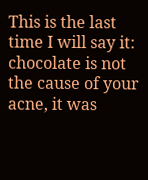This is the last time I will say it: chocolate is not the cause of your acne, it was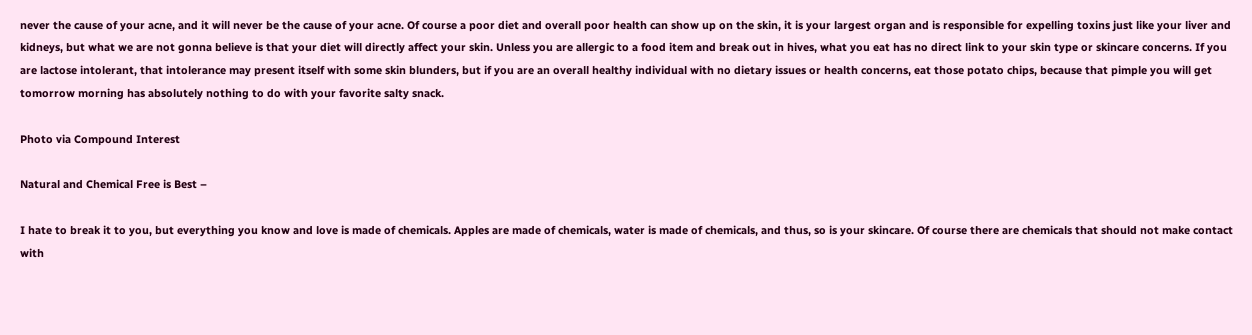never the cause of your acne, and it will never be the cause of your acne. Of course a poor diet and overall poor health can show up on the skin, it is your largest organ and is responsible for expelling toxins just like your liver and kidneys, but what we are not gonna believe is that your diet will directly affect your skin. Unless you are allergic to a food item and break out in hives, what you eat has no direct link to your skin type or skincare concerns. If you are lactose intolerant, that intolerance may present itself with some skin blunders, but if you are an overall healthy individual with no dietary issues or health concerns, eat those potato chips, because that pimple you will get tomorrow morning has absolutely nothing to do with your favorite salty snack.

Photo via Compound Interest

Natural and Chemical Free is Best –

I hate to break it to you, but everything you know and love is made of chemicals. Apples are made of chemicals, water is made of chemicals, and thus, so is your skincare. Of course there are chemicals that should not make contact with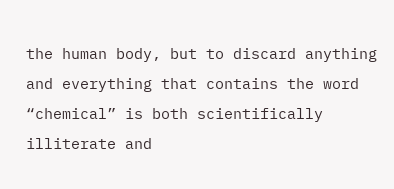the human body, but to discard anything and everything that contains the word “chemical” is both scientifically illiterate and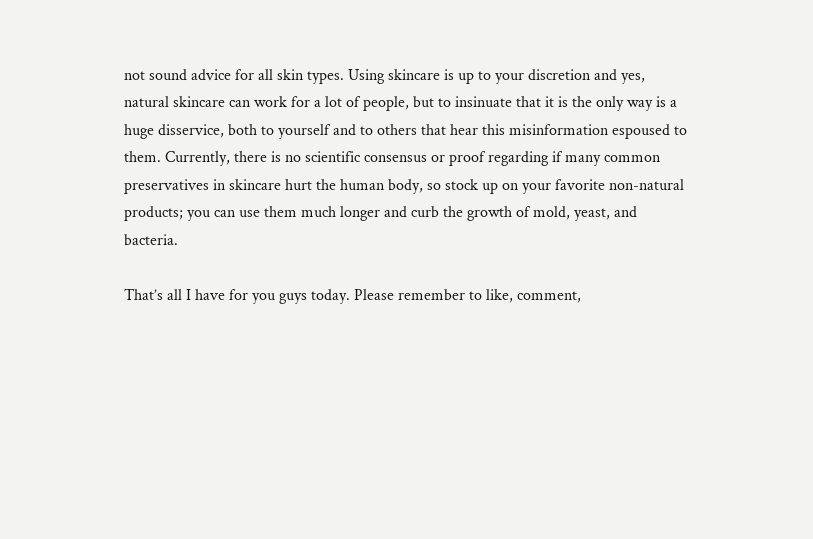not sound advice for all skin types. Using skincare is up to your discretion and yes, natural skincare can work for a lot of people, but to insinuate that it is the only way is a huge disservice, both to yourself and to others that hear this misinformation espoused to them. Currently, there is no scientific consensus or proof regarding if many common preservatives in skincare hurt the human body, so stock up on your favorite non-natural products; you can use them much longer and curb the growth of mold, yeast, and bacteria.

That’s all I have for you guys today. Please remember to like, comment,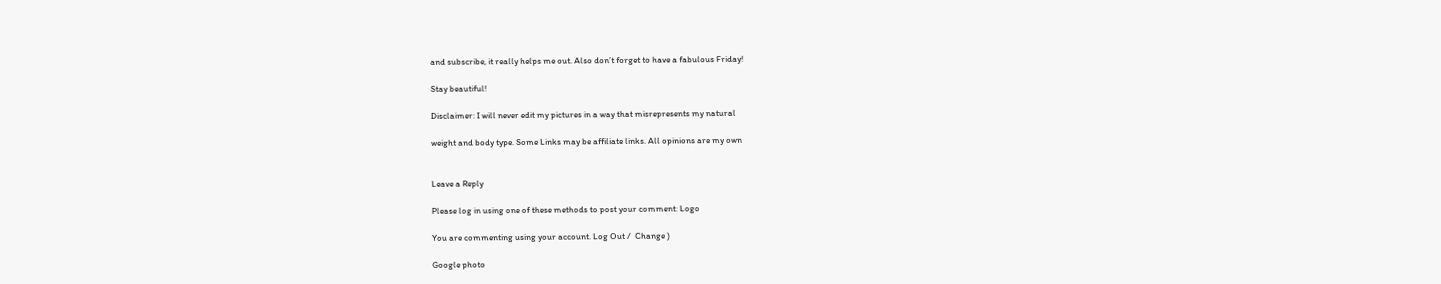and subscribe, it really helps me out. Also don’t forget to have a fabulous Friday!

Stay beautiful!

Disclaimer: I will never edit my pictures in a way that misrepresents my natural

weight and body type. Some Links may be affiliate links. All opinions are my own


Leave a Reply

Please log in using one of these methods to post your comment: Logo

You are commenting using your account. Log Out /  Change )

Google photo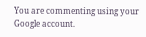You are commenting using your Google account.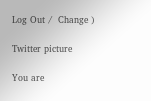Log Out /  Change )

Twitter picture

You are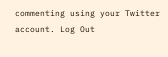commenting using your Twitter account. Log Out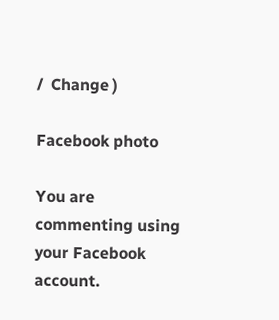/  Change )

Facebook photo

You are commenting using your Facebook account.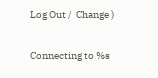Log Out /  Change )

Connecting to %s